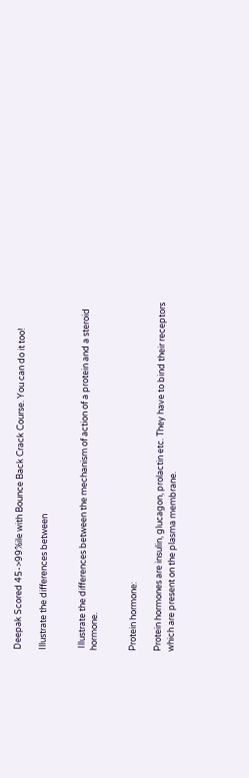Deepak Scored 45->99%ile with Bounce Back Crack Course. You can do it too!

Illustrate the differences between


 Illustrate the differences between the mechanism of action of a protein and a steroid hormone.


Protein hormone:

Protein hormones are insulin, glucagon, prolactin etc. They have to bind their receptors which are present on the plasma membrane.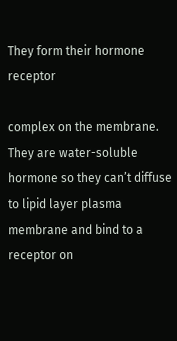They form their hormone receptor

complex on the membrane. They are water-soluble hormone so they can’t diffuse to lipid layer plasma membrane and bind to a receptor on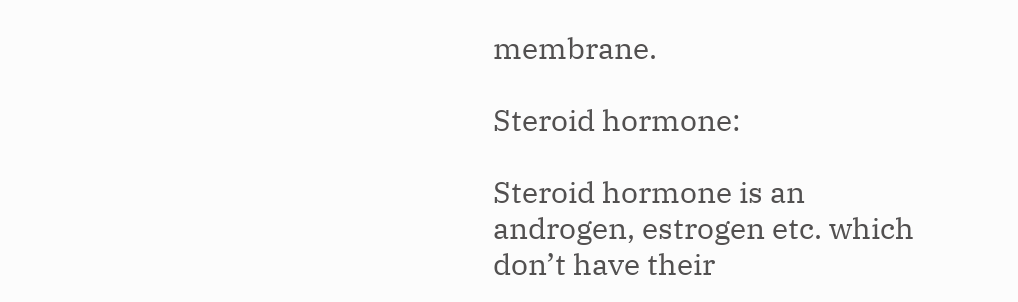membrane.

Steroid hormone:

Steroid hormone is an androgen, estrogen etc. which don’t have their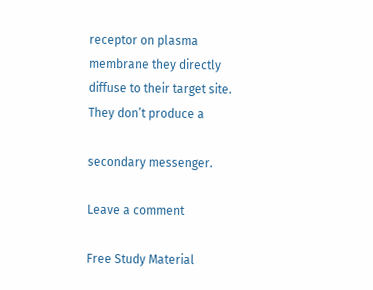receptor on plasma membrane they directly diffuse to their target site. They don’t produce a

secondary messenger.

Leave a comment

Free Study Material